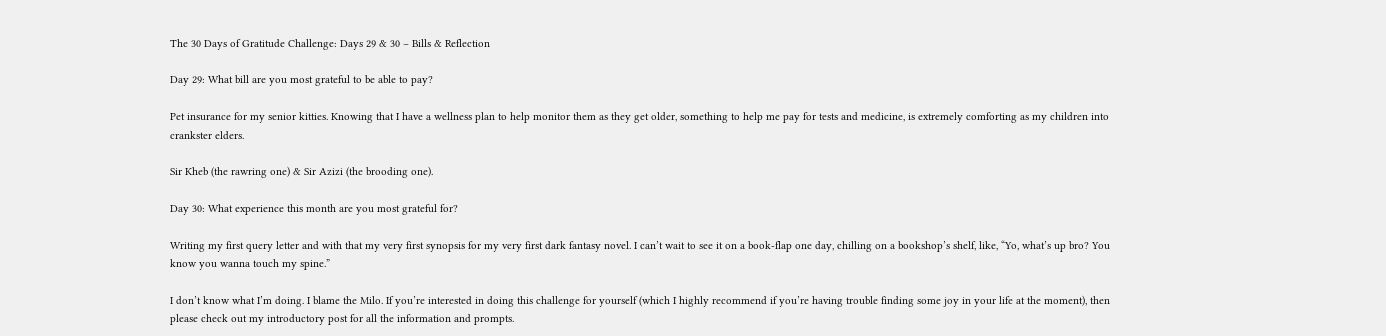The 30 Days of Gratitude Challenge: Days 29 & 30 – Bills & Reflection

Day 29: What bill are you most grateful to be able to pay?

Pet insurance for my senior kitties. Knowing that I have a wellness plan to help monitor them as they get older, something to help me pay for tests and medicine, is extremely comforting as my children into crankster elders.

Sir Kheb (the rawring one) & Sir Azizi (the brooding one).

Day 30: What experience this month are you most grateful for?

Writing my first query letter and with that my very first synopsis for my very first dark fantasy novel. I can’t wait to see it on a book-flap one day, chilling on a bookshop’s shelf, like, “Yo, what’s up bro? You know you wanna touch my spine.”

I don’t know what I’m doing. I blame the Milo. If you’re interested in doing this challenge for yourself (which I highly recommend if you’re having trouble finding some joy in your life at the moment), then please check out my introductory post for all the information and prompts.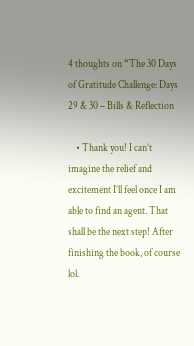4 thoughts on “The 30 Days of Gratitude Challenge: Days 29 & 30 – Bills & Reflection

    • Thank you! I can’t imagine the relief and excitement I’ll feel once I am able to find an agent. That shall be the next step! After finishing the book, of course lol.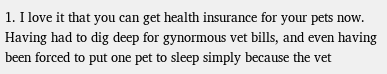1. I love it that you can get health insurance for your pets now. Having had to dig deep for gynormous vet bills, and even having been forced to put one pet to sleep simply because the vet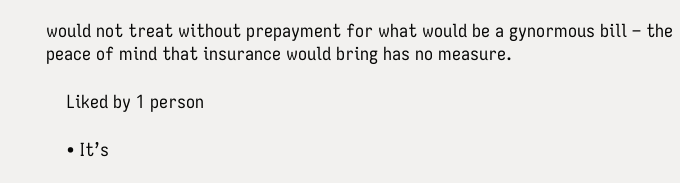would not treat without prepayment for what would be a gynormous bill – the peace of mind that insurance would bring has no measure.

    Liked by 1 person

    • It’s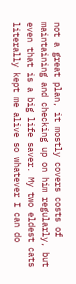not a great plan, it mostly covers costs of maintaining and checking up on him regularly, but even that is a big life saver. My two eldest cats literally kept me alive so whatever I can do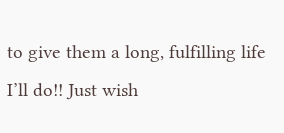to give them a long, fulfilling life I’ll do!! Just wish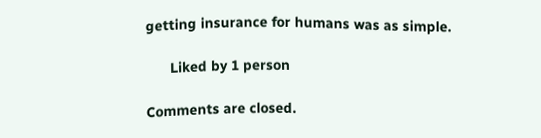getting insurance for humans was as simple.

      Liked by 1 person

Comments are closed.